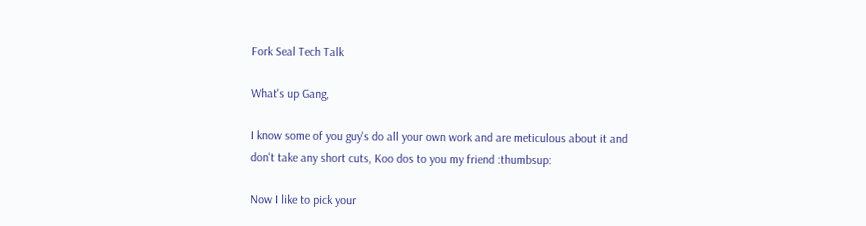Fork Seal Tech Talk

What's up Gang,

I know some of you guy's do all your own work and are meticulous about it and don't take any short cuts, Koo dos to you my friend :thumbsup:

Now I like to pick your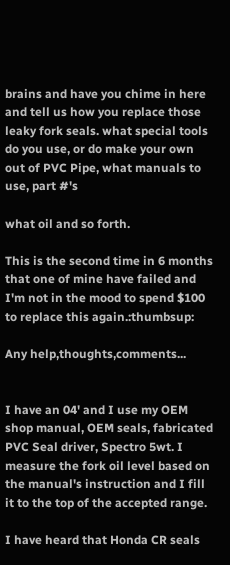brains and have you chime in here and tell us how you replace those leaky fork seals. what special tools do you use, or do make your own out of PVC Pipe, what manuals to use, part #'s

what oil and so forth.

This is the second time in 6 months that one of mine have failed and I'm not in the mood to spend $100 to replace this again.:thumbsup:

Any help,thoughts,comments...


I have an 04' and I use my OEM shop manual, OEM seals, fabricated PVC Seal driver, Spectro 5wt. I measure the fork oil level based on the manual's instruction and I fill it to the top of the accepted range.

I have heard that Honda CR seals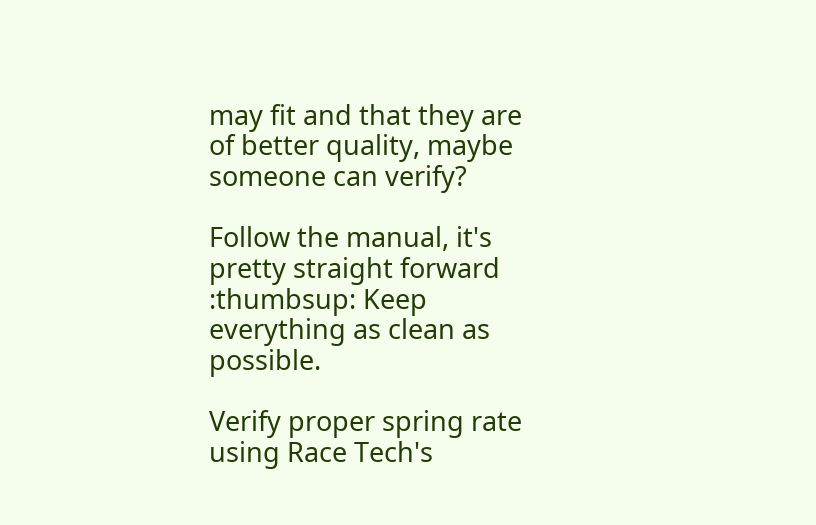may fit and that they are of better quality, maybe someone can verify?

Follow the manual, it's pretty straight forward :thumbsup: Keep everything as clean as possible.

Verify proper spring rate using Race Tech's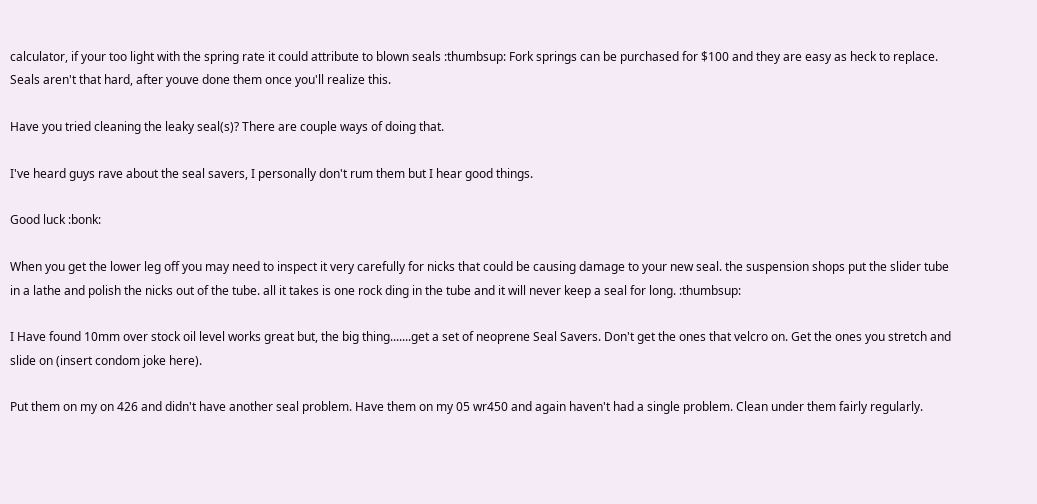calculator, if your too light with the spring rate it could attribute to blown seals :thumbsup: Fork springs can be purchased for $100 and they are easy as heck to replace. Seals aren't that hard, after youve done them once you'll realize this.

Have you tried cleaning the leaky seal(s)? There are couple ways of doing that.

I've heard guys rave about the seal savers, I personally don't rum them but I hear good things.

Good luck :bonk:

When you get the lower leg off you may need to inspect it very carefully for nicks that could be causing damage to your new seal. the suspension shops put the slider tube in a lathe and polish the nicks out of the tube. all it takes is one rock ding in the tube and it will never keep a seal for long. :thumbsup:

I Have found 10mm over stock oil level works great but, the big thing.......get a set of neoprene Seal Savers. Don't get the ones that velcro on. Get the ones you stretch and slide on (insert condom joke here).

Put them on my on 426 and didn't have another seal problem. Have them on my 05 wr450 and again haven't had a single problem. Clean under them fairly regularly.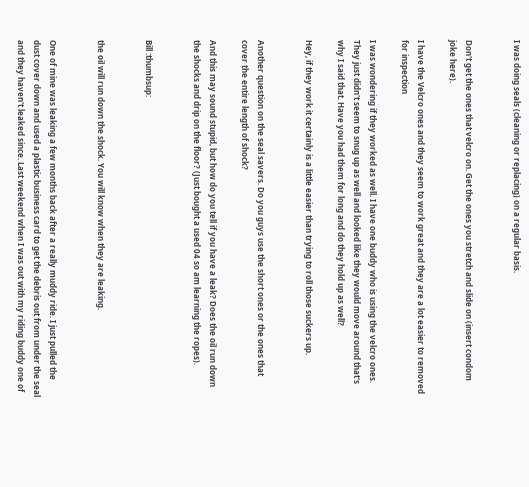I was doing seals (cleaning or replacing) on a regular basis.


Don't get the ones that velcro on. Get the ones you stretch and slide on (insert condom joke here).

I have the Velcro ones and they seem to work great and they are a lot easier to removed for inspection

I was wondering if they worked as well. I have one buddy who is using the velcro ones. They just didn't seem to snug up as well and looked like they would move around that's why I said that. Have you had them for long and do they hold up as well?

Hey, if they work it certainly is a little easier than trying to roll those suckers up.


Another question on the seal savers. Do you guys use the short ones or the ones that cover the entire length of shock?

And this may sound stupid, but how do you tell if you have a leak? Does the oil run down the shocks and drip on the floor? (Just bought a used 04 so am learning the ropes).


Bill :thumbsup:


the oil will run down the shock. You will know when they are leaking.


One of mine was leaking a few months back after a really muddy ride. I just pulled the dust cover down and used a plastic business card to get the debris out from under the seal and they haven't leaked since. Last weekend when I was out with my riding buddy one of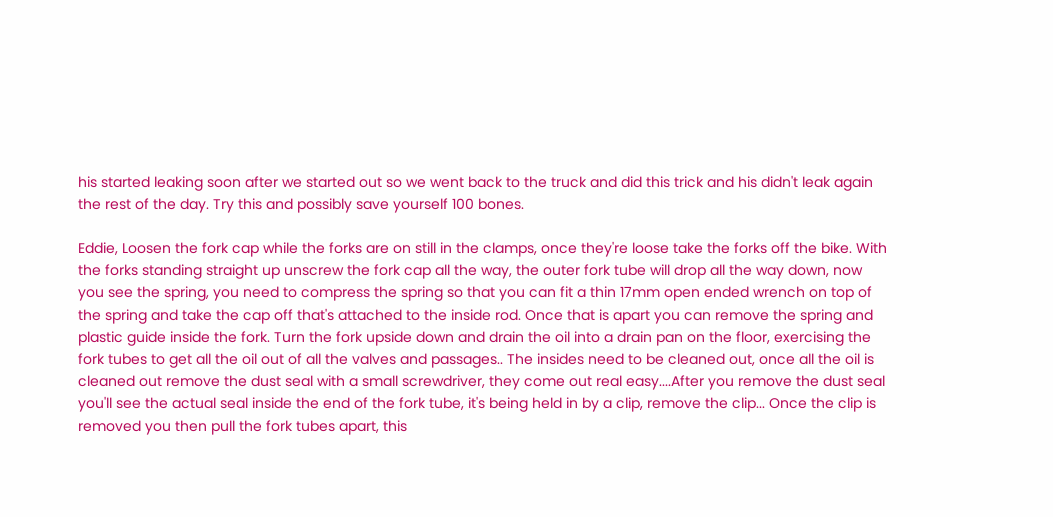his started leaking soon after we started out so we went back to the truck and did this trick and his didn't leak again the rest of the day. Try this and possibly save yourself 100 bones.

Eddie, Loosen the fork cap while the forks are on still in the clamps, once they're loose take the forks off the bike. With the forks standing straight up unscrew the fork cap all the way, the outer fork tube will drop all the way down, now you see the spring, you need to compress the spring so that you can fit a thin 17mm open ended wrench on top of the spring and take the cap off that's attached to the inside rod. Once that is apart you can remove the spring and plastic guide inside the fork. Turn the fork upside down and drain the oil into a drain pan on the floor, exercising the fork tubes to get all the oil out of all the valves and passages.. The insides need to be cleaned out, once all the oil is cleaned out remove the dust seal with a small screwdriver, they come out real easy....After you remove the dust seal you'll see the actual seal inside the end of the fork tube, it's being held in by a clip, remove the clip... Once the clip is removed you then pull the fork tubes apart, this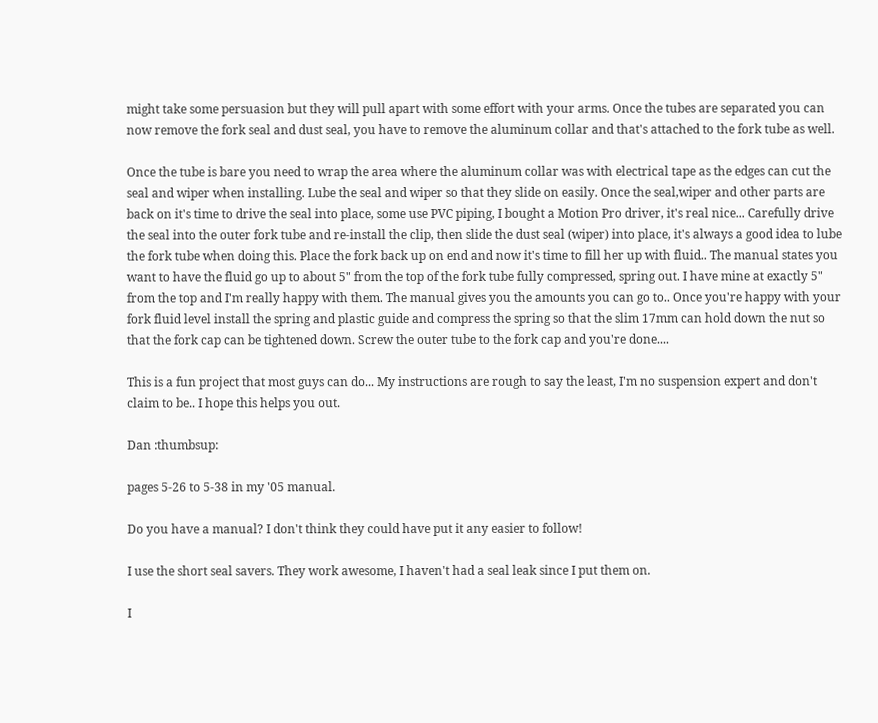might take some persuasion but they will pull apart with some effort with your arms. Once the tubes are separated you can now remove the fork seal and dust seal, you have to remove the aluminum collar and that's attached to the fork tube as well.

Once the tube is bare you need to wrap the area where the aluminum collar was with electrical tape as the edges can cut the seal and wiper when installing. Lube the seal and wiper so that they slide on easily. Once the seal,wiper and other parts are back on it's time to drive the seal into place, some use PVC piping, I bought a Motion Pro driver, it's real nice... Carefully drive the seal into the outer fork tube and re-install the clip, then slide the dust seal (wiper) into place, it's always a good idea to lube the fork tube when doing this. Place the fork back up on end and now it's time to fill her up with fluid.. The manual states you want to have the fluid go up to about 5" from the top of the fork tube fully compressed, spring out. I have mine at exactly 5" from the top and I'm really happy with them. The manual gives you the amounts you can go to.. Once you're happy with your fork fluid level install the spring and plastic guide and compress the spring so that the slim 17mm can hold down the nut so that the fork cap can be tightened down. Screw the outer tube to the fork cap and you're done....

This is a fun project that most guys can do... My instructions are rough to say the least, I'm no suspension expert and don't claim to be.. I hope this helps you out.

Dan :thumbsup:

pages 5-26 to 5-38 in my '05 manual.

Do you have a manual? I don't think they could have put it any easier to follow!

I use the short seal savers. They work awesome, I haven't had a seal leak since I put them on.

I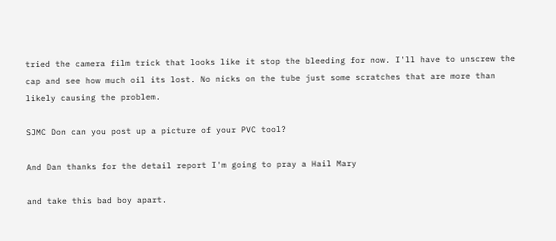tried the camera film trick that looks like it stop the bleeding for now. I'll have to unscrew the cap and see how much oil its lost. No nicks on the tube just some scratches that are more than likely causing the problem.

SJMC Don can you post up a picture of your PVC tool?

And Dan thanks for the detail report I'm going to pray a Hail Mary

and take this bad boy apart.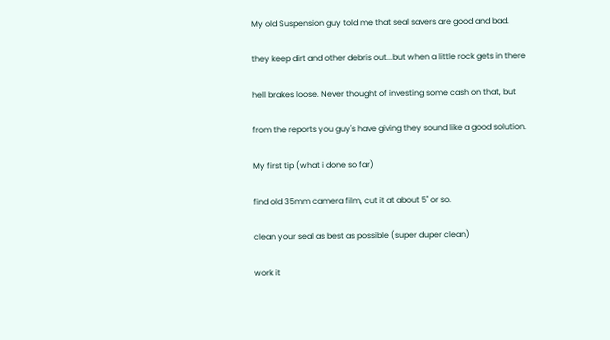My old Suspension guy told me that seal savers are good and bad.

they keep dirt and other debris out...but when a little rock gets in there

hell brakes loose. Never thought of investing some cash on that, but

from the reports you guy's have giving they sound like a good solution.

My first tip (what i done so far)

find old 35mm camera film, cut it at about 5" or so.

clean your seal as best as possible (super duper clean)

work it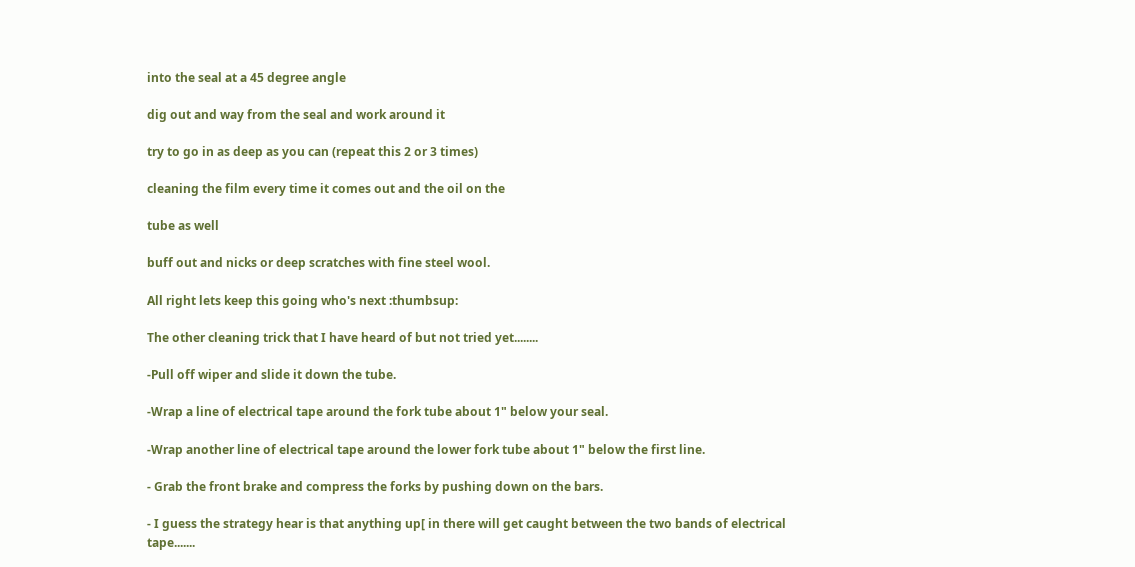into the seal at a 45 degree angle

dig out and way from the seal and work around it

try to go in as deep as you can (repeat this 2 or 3 times)

cleaning the film every time it comes out and the oil on the

tube as well

buff out and nicks or deep scratches with fine steel wool.

All right lets keep this going who's next :thumbsup:

The other cleaning trick that I have heard of but not tried yet........

-Pull off wiper and slide it down the tube.

-Wrap a line of electrical tape around the fork tube about 1" below your seal.

-Wrap another line of electrical tape around the lower fork tube about 1" below the first line.

- Grab the front brake and compress the forks by pushing down on the bars.

- I guess the strategy hear is that anything up[ in there will get caught between the two bands of electrical tape.......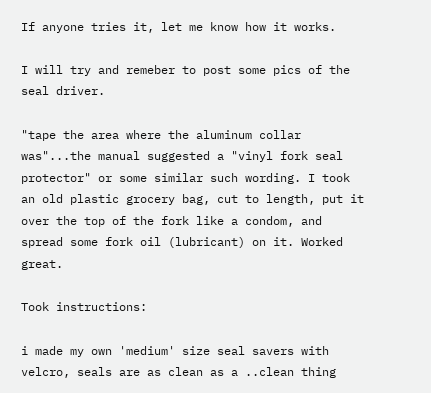If anyone tries it, let me know how it works.

I will try and remeber to post some pics of the seal driver.

"tape the area where the aluminum collar was"...the manual suggested a "vinyl fork seal protector" or some similar such wording. I took an old plastic grocery bag, cut to length, put it over the top of the fork like a condom, and spread some fork oil (lubricant) on it. Worked great.

Took instructions:

i made my own 'medium' size seal savers with velcro, seals are as clean as a ..clean thing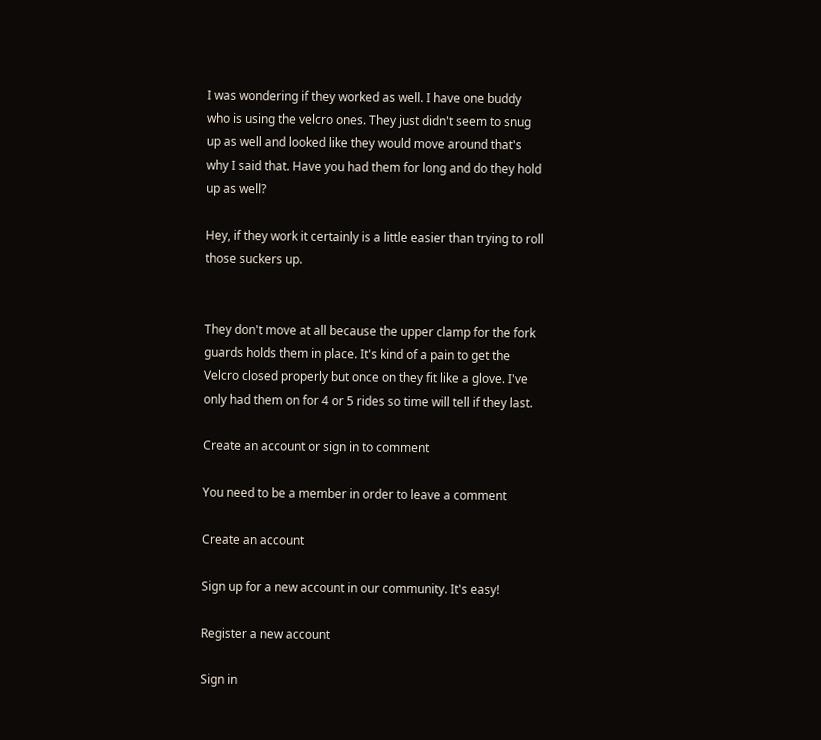I was wondering if they worked as well. I have one buddy who is using the velcro ones. They just didn't seem to snug up as well and looked like they would move around that's why I said that. Have you had them for long and do they hold up as well?

Hey, if they work it certainly is a little easier than trying to roll those suckers up.


They don't move at all because the upper clamp for the fork guards holds them in place. It's kind of a pain to get the Velcro closed properly but once on they fit like a glove. I've only had them on for 4 or 5 rides so time will tell if they last.

Create an account or sign in to comment

You need to be a member in order to leave a comment

Create an account

Sign up for a new account in our community. It's easy!

Register a new account

Sign in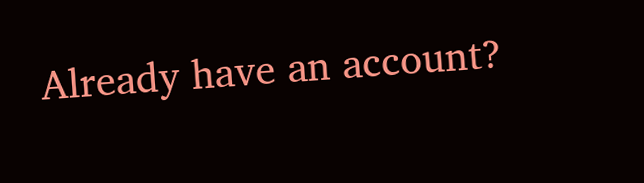Already have an account?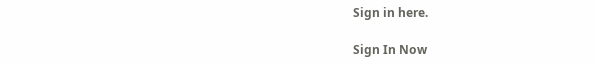Sign in here.

Sign In Now